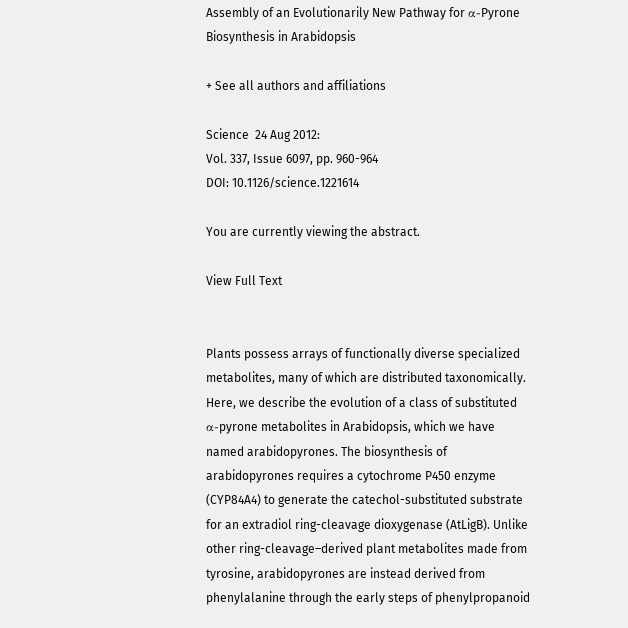Assembly of an Evolutionarily New Pathway for α-Pyrone Biosynthesis in Arabidopsis

+ See all authors and affiliations

Science  24 Aug 2012:
Vol. 337, Issue 6097, pp. 960-964
DOI: 10.1126/science.1221614

You are currently viewing the abstract.

View Full Text


Plants possess arrays of functionally diverse specialized metabolites, many of which are distributed taxonomically. Here, we describe the evolution of a class of substituted α-pyrone metabolites in Arabidopsis, which we have named arabidopyrones. The biosynthesis of arabidopyrones requires a cytochrome P450 enzyme (CYP84A4) to generate the catechol-substituted substrate for an extradiol ring-cleavage dioxygenase (AtLigB). Unlike other ring-cleavage–derived plant metabolites made from tyrosine, arabidopyrones are instead derived from phenylalanine through the early steps of phenylpropanoid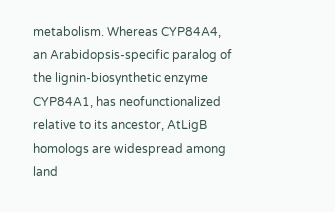metabolism. Whereas CYP84A4, an Arabidopsis-specific paralog of the lignin-biosynthetic enzyme CYP84A1, has neofunctionalized relative to its ancestor, AtLigB homologs are widespread among land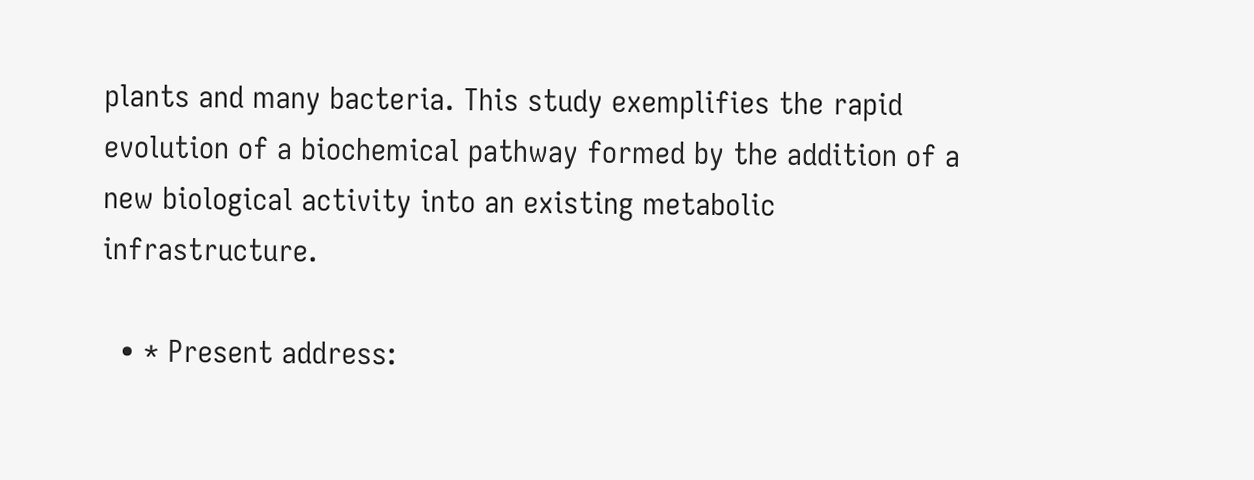plants and many bacteria. This study exemplifies the rapid evolution of a biochemical pathway formed by the addition of a new biological activity into an existing metabolic infrastructure.

  • * Present address: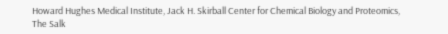Howard Hughes Medical Institute, Jack H. Skirball Center for Chemical Biology and Proteomics, The Salk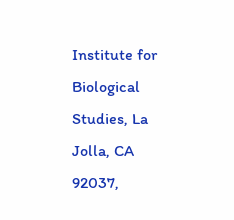Institute for Biological Studies, La Jolla, CA 92037,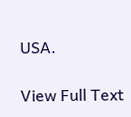USA.

View Full Text